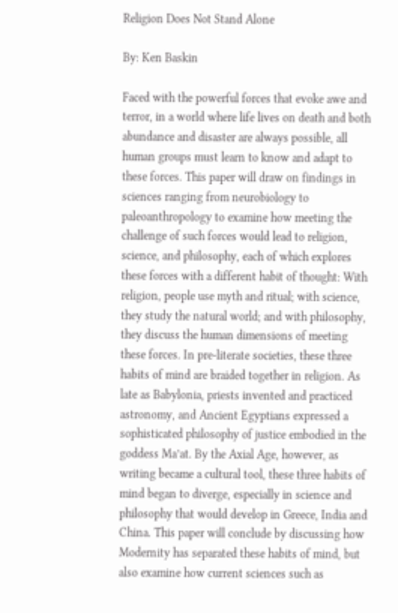Religion Does Not Stand Alone

By: Ken Baskin

Faced with the powerful forces that evoke awe and terror, in a world where life lives on death and both abundance and disaster are always possible, all human groups must learn to know and adapt to these forces. This paper will draw on findings in sciences ranging from neurobiology to paleoanthropology to examine how meeting the challenge of such forces would lead to religion, science, and philosophy, each of which explores these forces with a different habit of thought: With religion, people use myth and ritual; with science, they study the natural world; and with philosophy, they discuss the human dimensions of meeting these forces. In pre-literate societies, these three habits of mind are braided together in religion. As late as Babylonia, priests invented and practiced astronomy, and Ancient Egyptians expressed a sophisticated philosophy of justice embodied in the goddess Ma’at. By the Axial Age, however, as writing became a cultural tool, these three habits of mind began to diverge, especially in science and philosophy that would develop in Greece, India and China. This paper will conclude by discussing how Modernity has separated these habits of mind, but also examine how current sciences such as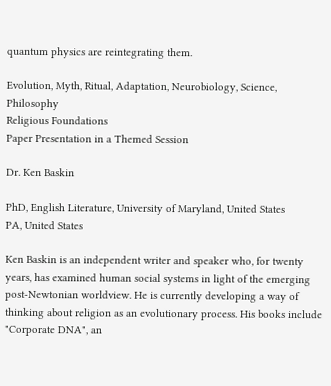quantum physics are reintegrating them.

Evolution, Myth, Ritual, Adaptation, Neurobiology, Science, Philosophy
Religious Foundations
Paper Presentation in a Themed Session

Dr. Ken Baskin

PhD, English Literature, University of Maryland, United States
PA, United States

Ken Baskin is an independent writer and speaker who, for twenty years, has examined human social systems in light of the emerging post-Newtonian worldview. He is currently developing a way of thinking about religion as an evolutionary process. His books include "Corporate DNA", an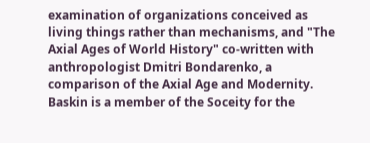examination of organizations conceived as living things rather than mechanisms, and "The Axial Ages of World History" co-written with anthropologist Dmitri Bondarenko, a comparison of the Axial Age and Modernity. Baskin is a member of the Soceity for the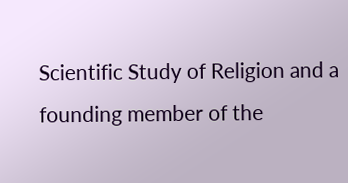Scientific Study of Religion and a founding member of the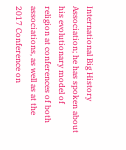International Big History Association; he has spoken about his evolutionary model of religion at conferences of both associations, as well as at the 2017 Conference on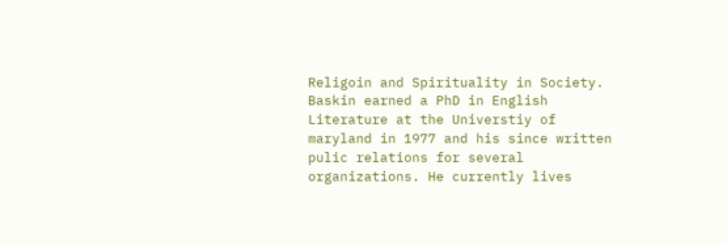Religoin and Spirituality in Society. Baskin earned a PhD in English Literature at the Universtiy of maryland in 1977 and his since written pulic relations for several organizations. He currently lives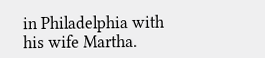in Philadelphia with his wife Martha.